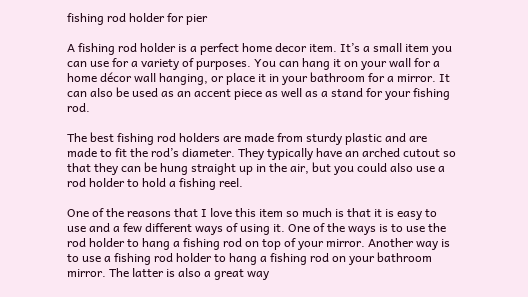fishing rod holder for pier

A fishing rod holder is a perfect home decor item. It’s a small item you can use for a variety of purposes. You can hang it on your wall for a home décor wall hanging, or place it in your bathroom for a mirror. It can also be used as an accent piece as well as a stand for your fishing rod.

The best fishing rod holders are made from sturdy plastic and are made to fit the rod’s diameter. They typically have an arched cutout so that they can be hung straight up in the air, but you could also use a rod holder to hold a fishing reel.

One of the reasons that I love this item so much is that it is easy to use and a few different ways of using it. One of the ways is to use the rod holder to hang a fishing rod on top of your mirror. Another way is to use a fishing rod holder to hang a fishing rod on your bathroom mirror. The latter is also a great way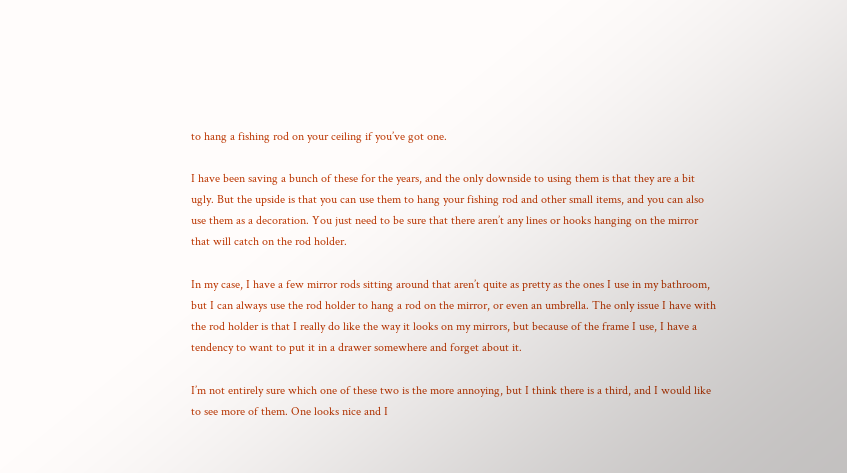to hang a fishing rod on your ceiling if you’ve got one.

I have been saving a bunch of these for the years, and the only downside to using them is that they are a bit ugly. But the upside is that you can use them to hang your fishing rod and other small items, and you can also use them as a decoration. You just need to be sure that there aren’t any lines or hooks hanging on the mirror that will catch on the rod holder.

In my case, I have a few mirror rods sitting around that aren’t quite as pretty as the ones I use in my bathroom, but I can always use the rod holder to hang a rod on the mirror, or even an umbrella. The only issue I have with the rod holder is that I really do like the way it looks on my mirrors, but because of the frame I use, I have a tendency to want to put it in a drawer somewhere and forget about it.

I’m not entirely sure which one of these two is the more annoying, but I think there is a third, and I would like to see more of them. One looks nice and I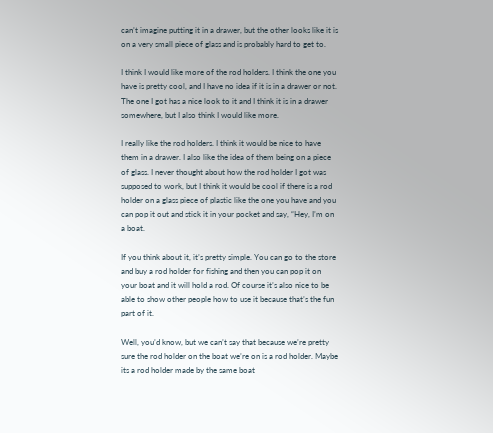can’t imagine putting it in a drawer, but the other looks like it is on a very small piece of glass and is probably hard to get to.

I think I would like more of the rod holders. I think the one you have is pretty cool, and I have no idea if it is in a drawer or not. The one I got has a nice look to it and I think it is in a drawer somewhere, but I also think I would like more.

I really like the rod holders. I think it would be nice to have them in a drawer. I also like the idea of them being on a piece of glass. I never thought about how the rod holder I got was supposed to work, but I think it would be cool if there is a rod holder on a glass piece of plastic like the one you have and you can pop it out and stick it in your pocket and say, “Hey, I’m on a boat.

If you think about it, it’s pretty simple. You can go to the store and buy a rod holder for fishing and then you can pop it on your boat and it will hold a rod. Of course it’s also nice to be able to show other people how to use it because that’s the fun part of it.

Well, you’d know, but we can’t say that because we’re pretty sure the rod holder on the boat we’re on is a rod holder. Maybe its a rod holder made by the same boat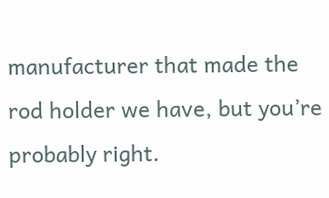manufacturer that made the rod holder we have, but you’re probably right.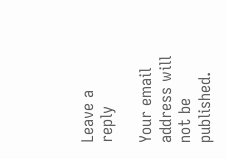Leave a reply

Your email address will not be published.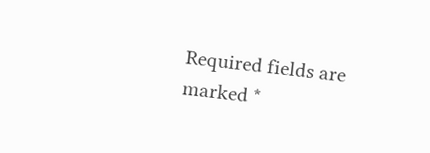Required fields are marked *